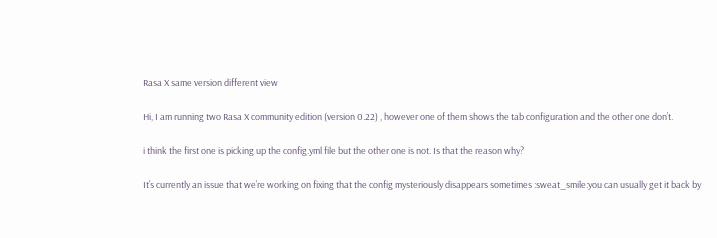Rasa X same version different view

Hi, I am running two Rasa X community edition (version 0.22) , however one of them shows the tab configuration and the other one don’t.

i think the first one is picking up the config.yml file but the other one is not. Is that the reason why?

It’s currently an issue that we’re working on fixing that the config mysteriously disappears sometimes :sweat_smile:you can usually get it back by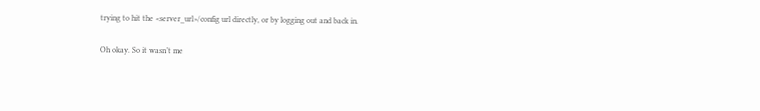trying to hit the <server_url>/config url directly, or by logging out and back in.

Oh okay. So it wasn’t me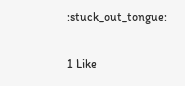:stuck_out_tongue:

1 Like